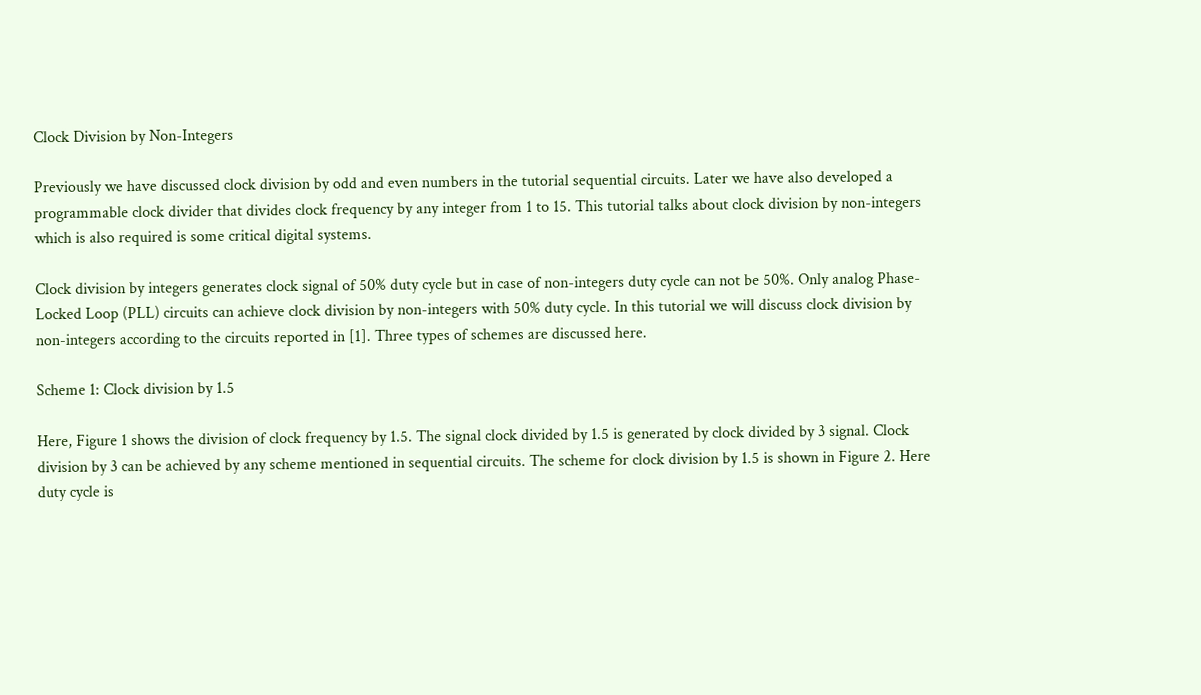Clock Division by Non-Integers

Previously we have discussed clock division by odd and even numbers in the tutorial sequential circuits. Later we have also developed a programmable clock divider that divides clock frequency by any integer from 1 to 15. This tutorial talks about clock division by non-integers which is also required is some critical digital systems.

Clock division by integers generates clock signal of 50% duty cycle but in case of non-integers duty cycle can not be 50%. Only analog Phase-Locked Loop (PLL) circuits can achieve clock division by non-integers with 50% duty cycle. In this tutorial we will discuss clock division by non-integers according to the circuits reported in [1]. Three types of schemes are discussed here.

Scheme 1: Clock division by 1.5

Here, Figure 1 shows the division of clock frequency by 1.5. The signal clock divided by 1.5 is generated by clock divided by 3 signal. Clock division by 3 can be achieved by any scheme mentioned in sequential circuits. The scheme for clock division by 1.5 is shown in Figure 2. Here duty cycle is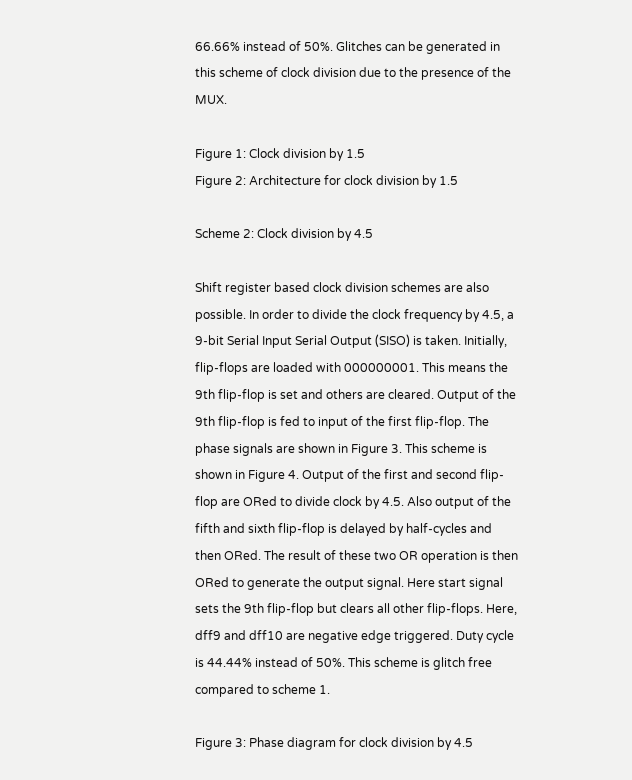66.66% instead of 50%. Glitches can be generated in this scheme of clock division due to the presence of the MUX.

Figure 1: Clock division by 1.5
Figure 2: Architecture for clock division by 1.5

Scheme 2: Clock division by 4.5

Shift register based clock division schemes are also possible. In order to divide the clock frequency by 4.5, a 9-bit Serial Input Serial Output (SISO) is taken. Initially, flip-flops are loaded with 000000001. This means the 9th flip-flop is set and others are cleared. Output of the 9th flip-flop is fed to input of the first flip-flop. The phase signals are shown in Figure 3. This scheme is shown in Figure 4. Output of the first and second flip-flop are ORed to divide clock by 4.5. Also output of the fifth and sixth flip-flop is delayed by half-cycles and then ORed. The result of these two OR operation is then ORed to generate the output signal. Here start signal sets the 9th flip-flop but clears all other flip-flops. Here, dff9 and dff10 are negative edge triggered. Duty cycle is 44.44% instead of 50%. This scheme is glitch free compared to scheme 1.

Figure 3: Phase diagram for clock division by 4.5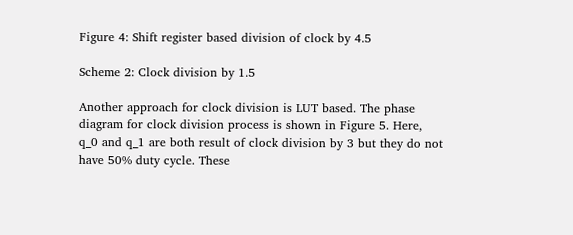Figure 4: Shift register based division of clock by 4.5

Scheme 2: Clock division by 1.5

Another approach for clock division is LUT based. The phase diagram for clock division process is shown in Figure 5. Here, q_0 and q_1 are both result of clock division by 3 but they do not have 50% duty cycle. These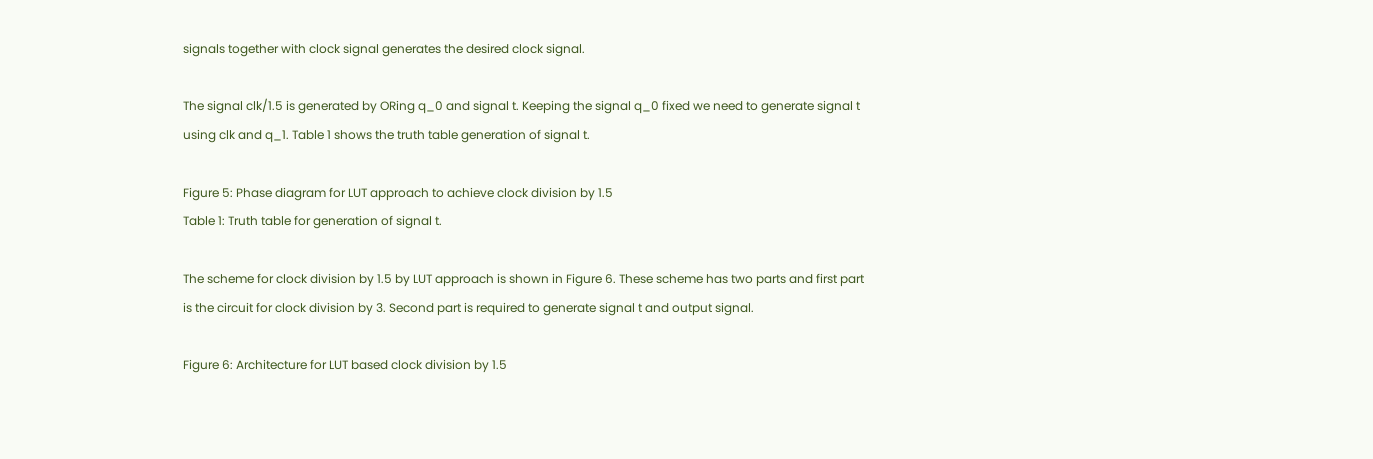signals together with clock signal generates the desired clock signal.

The signal clk/1.5 is generated by ORing q_0 and signal t. Keeping the signal q_0 fixed we need to generate signal t using clk and q_1. Table 1 shows the truth table generation of signal t.

Figure 5: Phase diagram for LUT approach to achieve clock division by 1.5
Table 1: Truth table for generation of signal t.

The scheme for clock division by 1.5 by LUT approach is shown in Figure 6. These scheme has two parts and first part is the circuit for clock division by 3. Second part is required to generate signal t and output signal.

Figure 6: Architecture for LUT based clock division by 1.5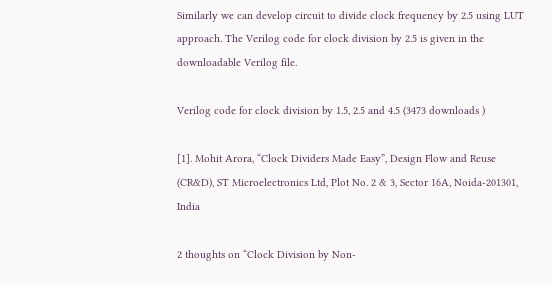Similarly we can develop circuit to divide clock frequency by 2.5 using LUT approach. The Verilog code for clock division by 2.5 is given in the downloadable Verilog file.

Verilog code for clock division by 1.5, 2.5 and 4.5 (3473 downloads )

[1]. Mohit Arora, “Clock Dividers Made Easy”, Design Flow and Reuse (CR&D), ST Microelectronics Ltd, Plot No. 2 & 3, Sector 16A, Noida-201301, India

2 thoughts on “Clock Division by Non-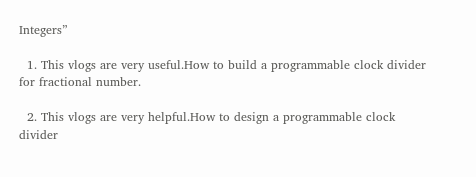Integers”

  1. This vlogs are very useful.How to build a programmable clock divider for fractional number.

  2. This vlogs are very helpful.How to design a programmable clock divider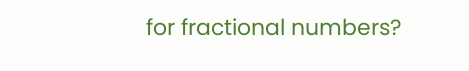for fractional numbers?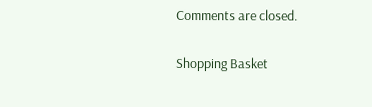Comments are closed.

Shopping Basket